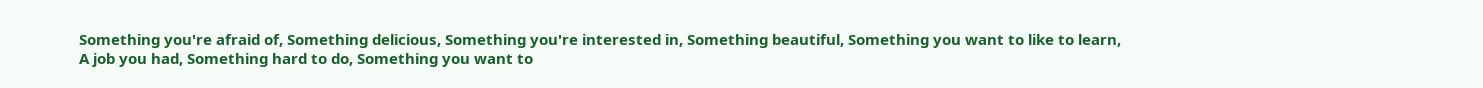Something you're afraid of, Something delicious, Something you're interested in, Something beautiful, Something you want to like to learn, A job you had, Something hard to do, Something you want to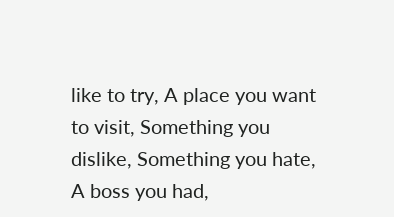like to try, A place you want to visit, Something you dislike, Something you hate, A boss you had,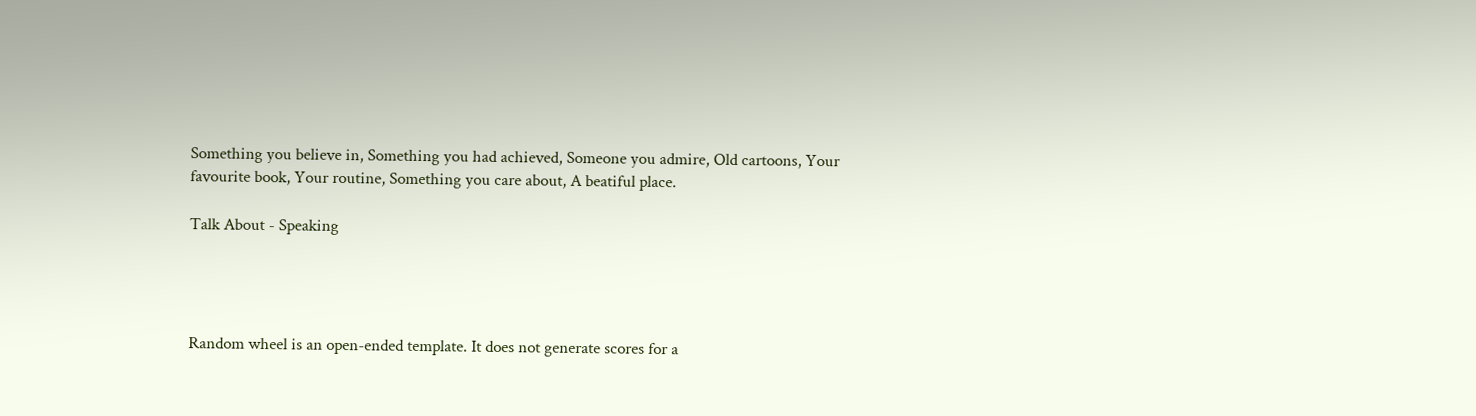Something you believe in, Something you had achieved, Someone you admire, Old cartoons, Your favourite book, Your routine, Something you care about, A beatiful place.

Talk About - Speaking




Random wheel is an open-ended template. It does not generate scores for a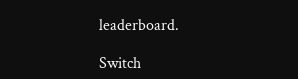leaderboard.

Switch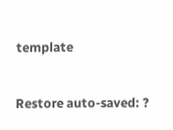template


Restore auto-saved: ?